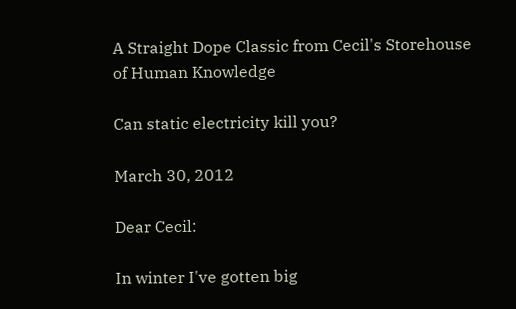A Straight Dope Classic from Cecil's Storehouse of Human Knowledge

Can static electricity kill you?

March 30, 2012

Dear Cecil:

In winter I've gotten big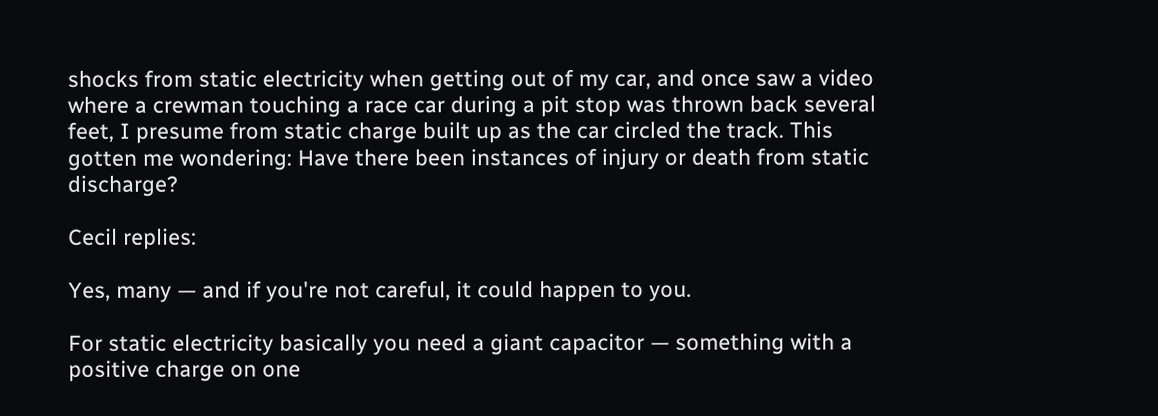shocks from static electricity when getting out of my car, and once saw a video where a crewman touching a race car during a pit stop was thrown back several feet, I presume from static charge built up as the car circled the track. This gotten me wondering: Have there been instances of injury or death from static discharge?

Cecil replies:

Yes, many — and if you're not careful, it could happen to you.

For static electricity basically you need a giant capacitor — something with a positive charge on one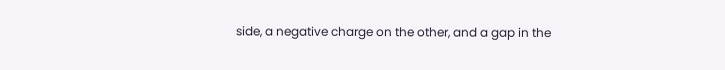side, a negative charge on the other, and a gap in the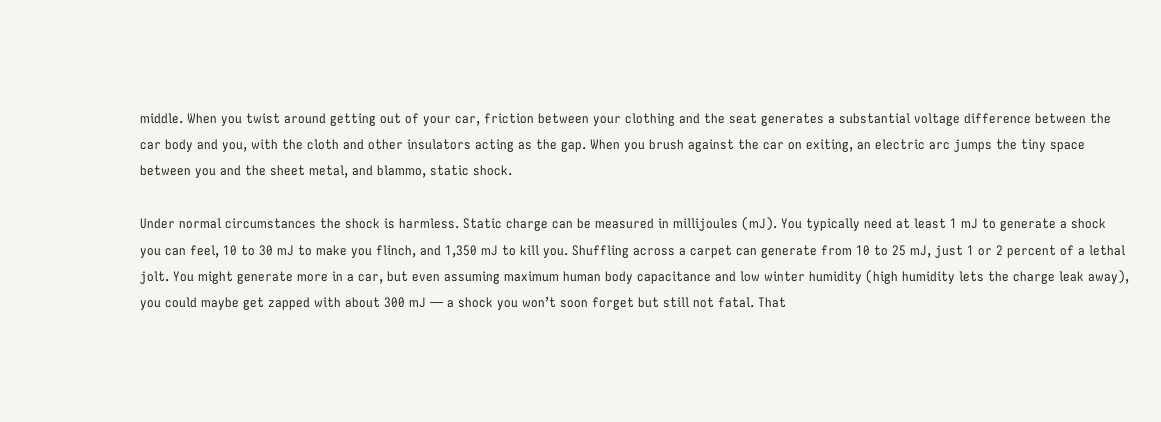middle. When you twist around getting out of your car, friction between your clothing and the seat generates a substantial voltage difference between the car body and you, with the cloth and other insulators acting as the gap. When you brush against the car on exiting, an electric arc jumps the tiny space between you and the sheet metal, and blammo, static shock.

Under normal circumstances the shock is harmless. Static charge can be measured in millijoules (mJ). You typically need at least 1 mJ to generate a shock you can feel, 10 to 30 mJ to make you flinch, and 1,350 mJ to kill you. Shuffling across a carpet can generate from 10 to 25 mJ, just 1 or 2 percent of a lethal jolt. You might generate more in a car, but even assuming maximum human body capacitance and low winter humidity (high humidity lets the charge leak away), you could maybe get zapped with about 300 mJ — a shock you won’t soon forget but still not fatal. That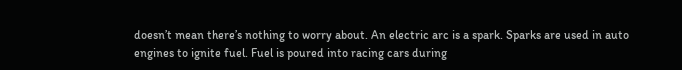doesn’t mean there’s nothing to worry about. An electric arc is a spark. Sparks are used in auto engines to ignite fuel. Fuel is poured into racing cars during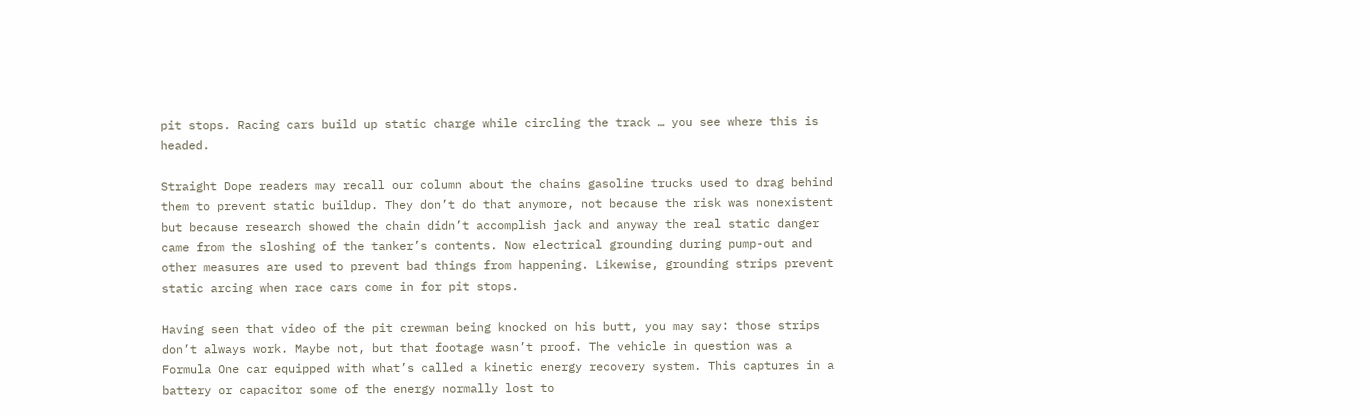pit stops. Racing cars build up static charge while circling the track … you see where this is headed.

Straight Dope readers may recall our column about the chains gasoline trucks used to drag behind them to prevent static buildup. They don’t do that anymore, not because the risk was nonexistent but because research showed the chain didn’t accomplish jack and anyway the real static danger came from the sloshing of the tanker’s contents. Now electrical grounding during pump-out and other measures are used to prevent bad things from happening. Likewise, grounding strips prevent static arcing when race cars come in for pit stops.

Having seen that video of the pit crewman being knocked on his butt, you may say: those strips don’t always work. Maybe not, but that footage wasn’t proof. The vehicle in question was a Formula One car equipped with what’s called a kinetic energy recovery system. This captures in a battery or capacitor some of the energy normally lost to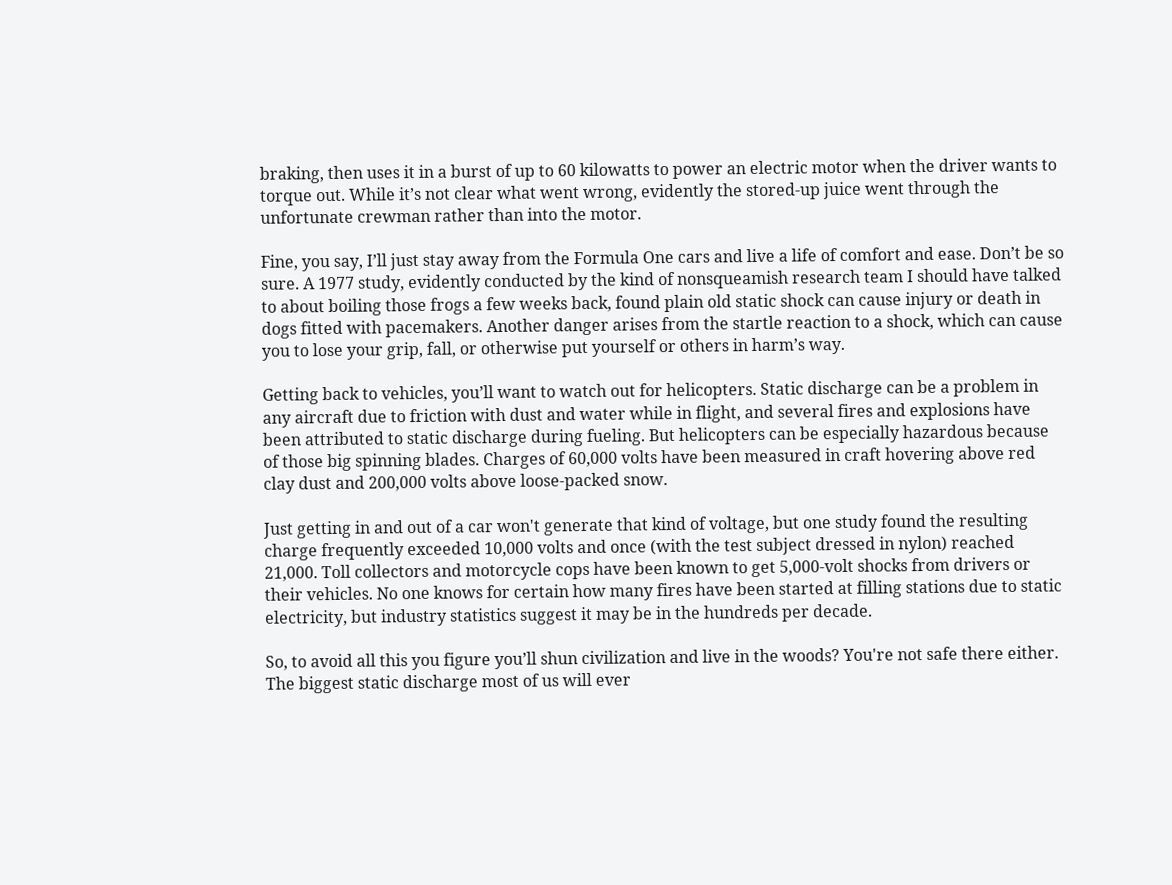braking, then uses it in a burst of up to 60 kilowatts to power an electric motor when the driver wants to torque out. While it’s not clear what went wrong, evidently the stored-up juice went through the unfortunate crewman rather than into the motor.

Fine, you say, I’ll just stay away from the Formula One cars and live a life of comfort and ease. Don’t be so sure. A 1977 study, evidently conducted by the kind of nonsqueamish research team I should have talked to about boiling those frogs a few weeks back, found plain old static shock can cause injury or death in dogs fitted with pacemakers. Another danger arises from the startle reaction to a shock, which can cause you to lose your grip, fall, or otherwise put yourself or others in harm’s way.

Getting back to vehicles, you’ll want to watch out for helicopters. Static discharge can be a problem in any aircraft due to friction with dust and water while in flight, and several fires and explosions have been attributed to static discharge during fueling. But helicopters can be especially hazardous because of those big spinning blades. Charges of 60,000 volts have been measured in craft hovering above red clay dust and 200,000 volts above loose-packed snow.

Just getting in and out of a car won't generate that kind of voltage, but one study found the resulting charge frequently exceeded 10,000 volts and once (with the test subject dressed in nylon) reached 21,000. Toll collectors and motorcycle cops have been known to get 5,000-volt shocks from drivers or their vehicles. No one knows for certain how many fires have been started at filling stations due to static electricity, but industry statistics suggest it may be in the hundreds per decade.

So, to avoid all this you figure you’ll shun civilization and live in the woods? You're not safe there either. The biggest static discharge most of us will ever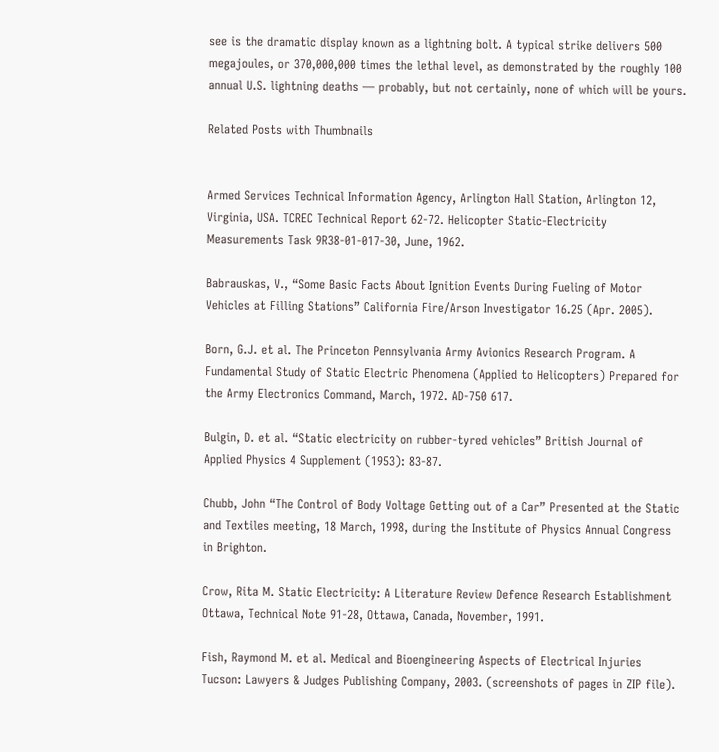see is the dramatic display known as a lightning bolt. A typical strike delivers 500 megajoules, or 370,000,000 times the lethal level, as demonstrated by the roughly 100 annual U.S. lightning deaths — probably, but not certainly, none of which will be yours.

Related Posts with Thumbnails


Armed Services Technical Information Agency, Arlington Hall Station, Arlington 12, Virginia, USA. TCREC Technical Report 62-72. Helicopter Static-Electricity Measurements Task 9R38-01-017-30, June, 1962.

Babrauskas, V., “Some Basic Facts About Ignition Events During Fueling of Motor Vehicles at Filling Stations” California Fire/Arson Investigator 16.25 (Apr. 2005).

Born, G.J. et al. The Princeton Pennsylvania Army Avionics Research Program. A Fundamental Study of Static Electric Phenomena (Applied to Helicopters) Prepared for the Army Electronics Command, March, 1972. AD-750 617.

Bulgin, D. et al. “Static electricity on rubber-tyred vehicles” British Journal of Applied Physics 4 Supplement (1953): 83-87.

Chubb, John “The Control of Body Voltage Getting out of a Car” Presented at the Static and Textiles meeting, 18 March, 1998, during the Institute of Physics Annual Congress in Brighton.

Crow, Rita M. Static Electricity: A Literature Review Defence Research Establishment Ottawa, Technical Note 91-28, Ottawa, Canada, November, 1991.

Fish, Raymond M. et al. Medical and Bioengineering Aspects of Electrical Injuries Tucson: Lawyers & Judges Publishing Company, 2003. (screenshots of pages in ZIP file).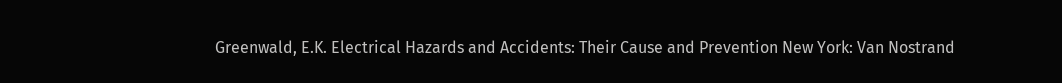Greenwald, E.K. Electrical Hazards and Accidents: Their Cause and Prevention New York: Van Nostrand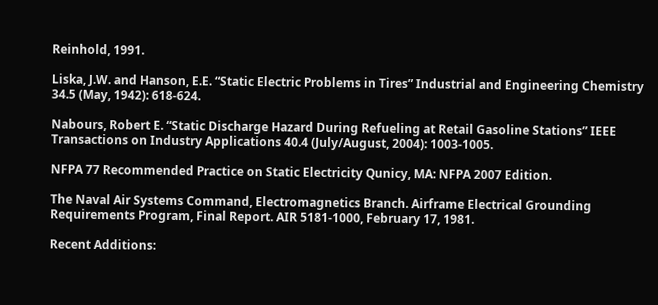Reinhold, 1991.

Liska, J.W. and Hanson, E.E. “Static Electric Problems in Tires” Industrial and Engineering Chemistry 34.5 (May, 1942): 618-624.

Nabours, Robert E. “Static Discharge Hazard During Refueling at Retail Gasoline Stations” IEEE Transactions on Industry Applications 40.4 (July/August, 2004): 1003-1005.

NFPA 77 Recommended Practice on Static Electricity Qunicy, MA: NFPA 2007 Edition.

The Naval Air Systems Command, Electromagnetics Branch. Airframe Electrical Grounding Requirements Program, Final Report. AIR 5181-1000, February 17, 1981.

Recent Additions: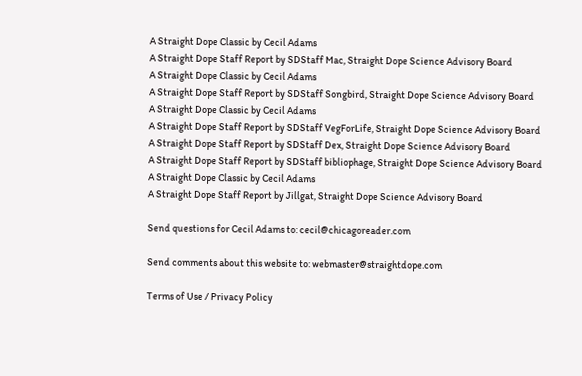A Straight Dope Classic by Cecil Adams
A Straight Dope Staff Report by SDStaff Mac, Straight Dope Science Advisory Board
A Straight Dope Classic by Cecil Adams
A Straight Dope Staff Report by SDStaff Songbird, Straight Dope Science Advisory Board
A Straight Dope Classic by Cecil Adams
A Straight Dope Staff Report by SDStaff VegForLife, Straight Dope Science Advisory Board
A Straight Dope Staff Report by SDStaff Dex, Straight Dope Science Advisory Board
A Straight Dope Staff Report by SDStaff bibliophage, Straight Dope Science Advisory Board
A Straight Dope Classic by Cecil Adams
A Straight Dope Staff Report by Jillgat, Straight Dope Science Advisory Board

Send questions for Cecil Adams to: cecil@chicagoreader.com

Send comments about this website to: webmaster@straightdope.com

Terms of Use / Privacy Policy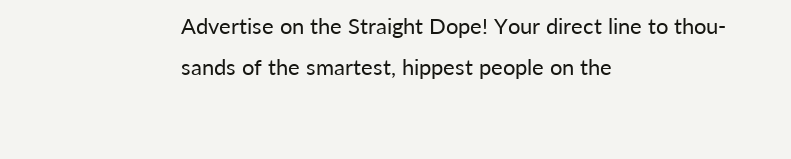Advertise on the Straight Dope! Your direct line to thou- sands of the smartest, hippest people on the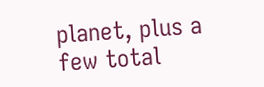planet, plus a few total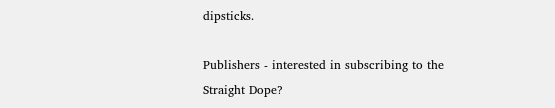dipsticks.

Publishers - interested in subscribing to the Straight Dope?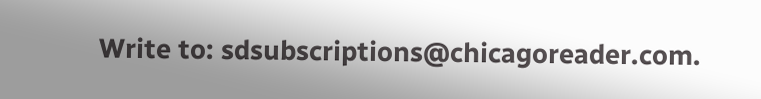Write to: sdsubscriptions@chicagoreader.com.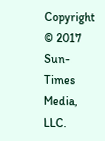Copyright © 2017 Sun-Times Media, LLC.